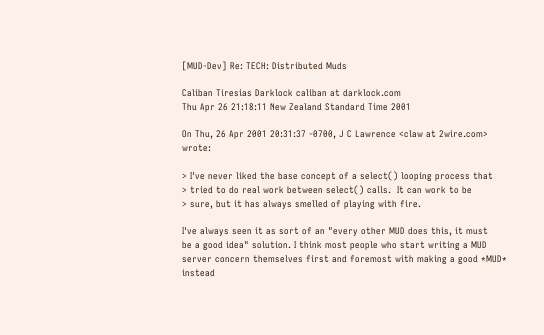[MUD-Dev] Re: TECH: Distributed Muds

Caliban Tiresias Darklock caliban at darklock.com
Thu Apr 26 21:18:11 New Zealand Standard Time 2001

On Thu, 26 Apr 2001 20:31:37 -0700, J C Lawrence <claw at 2wire.com> wrote:

> I've never liked the base concept of a select() looping process that
> tried to do real work between select() calls.  It can work to be
> sure, but it has always smelled of playing with fire.

I've always seen it as sort of an "every other MUD does this, it must
be a good idea" solution. I think most people who start writing a MUD
server concern themselves first and foremost with making a good *MUD*
instead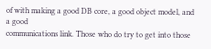of with making a good DB core, a good object model, and a good
communications link. Those who do try to get into those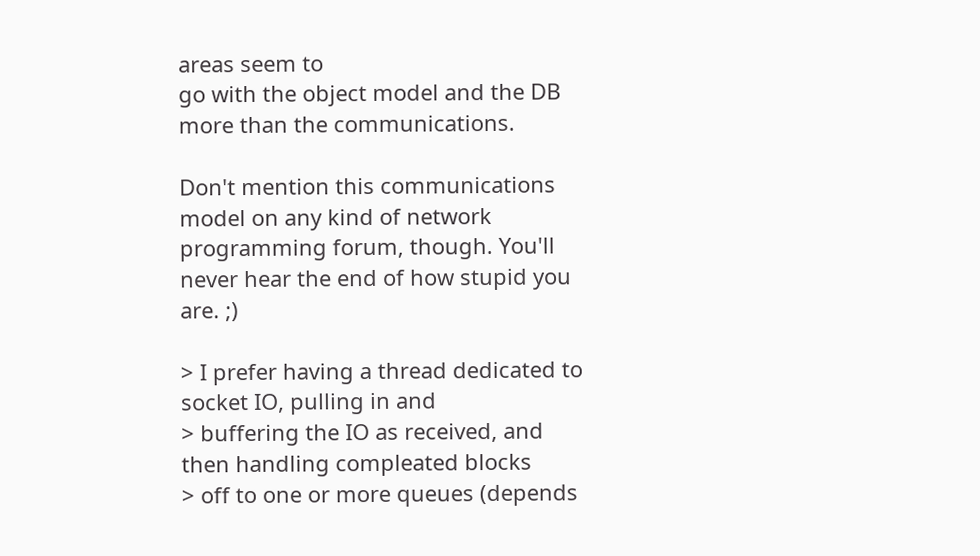areas seem to
go with the object model and the DB more than the communications.

Don't mention this communications model on any kind of network
programming forum, though. You'll never hear the end of how stupid you
are. ;)

> I prefer having a thread dedicated to socket IO, pulling in and
> buffering the IO as received, and then handling compleated blocks
> off to one or more queues (depends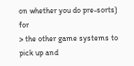on whether you do pre-sorts) for
> the other game systems to pick up and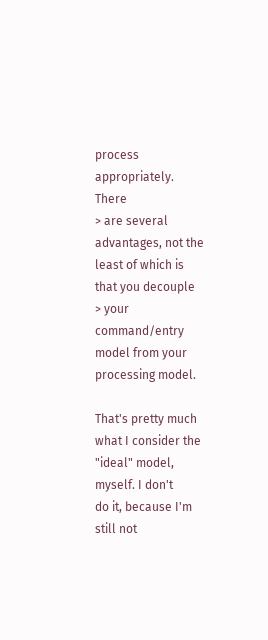process appropriately.  There
> are several advantages, not the least of which is that you decouple
> your command/entry model from your processing model.

That's pretty much what I consider the "ideal" model, myself. I don't
do it, because I'm still not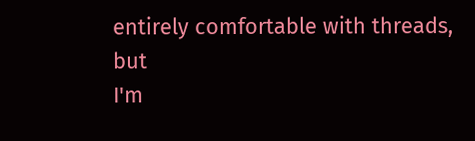entirely comfortable with threads, but
I'm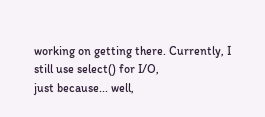working on getting there. Currently, I still use select() for I/O,
just because... well,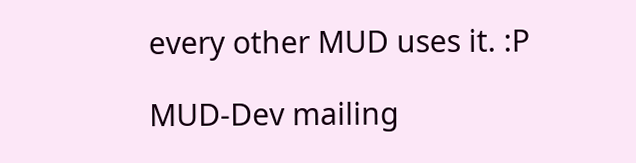every other MUD uses it. :P

MUD-Dev mailing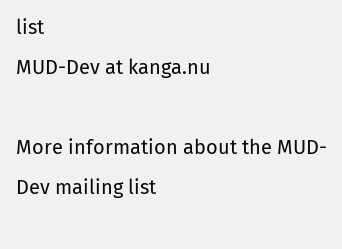list
MUD-Dev at kanga.nu

More information about the MUD-Dev mailing list